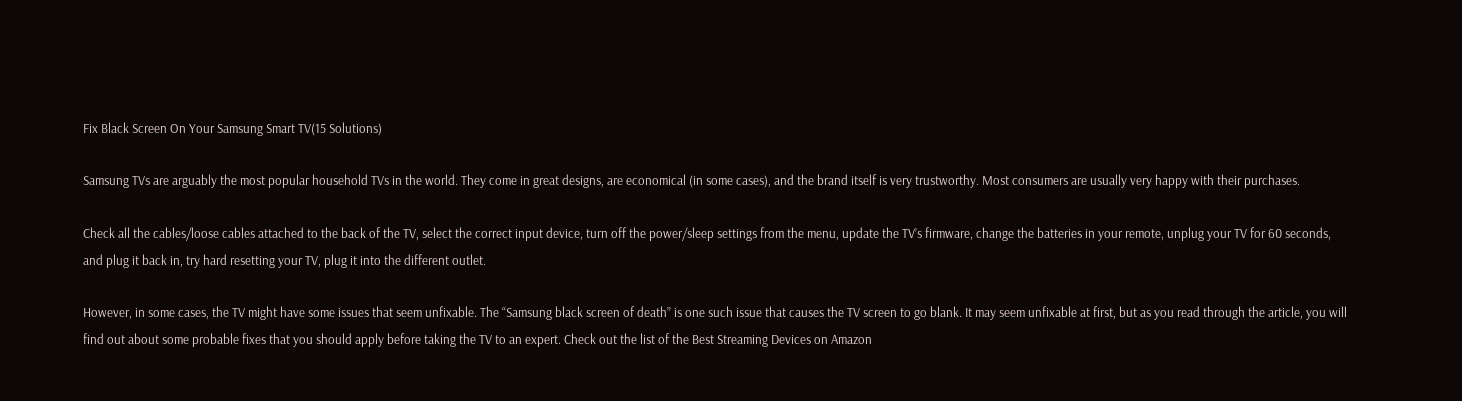Fix Black Screen On Your Samsung Smart TV(15 Solutions)

Samsung TVs are arguably the most popular household TVs in the world. They come in great designs, are economical (in some cases), and the brand itself is very trustworthy. Most consumers are usually very happy with their purchases.

Check all the cables/loose cables attached to the back of the TV, select the correct input device, turn off the power/sleep settings from the menu, update the TV’s firmware, change the batteries in your remote, unplug your TV for 60 seconds, and plug it back in, try hard resetting your TV, plug it into the different outlet.

However, in some cases, the TV might have some issues that seem unfixable. The “Samsung black screen of death” is one such issue that causes the TV screen to go blank. It may seem unfixable at first, but as you read through the article, you will find out about some probable fixes that you should apply before taking the TV to an expert. Check out the list of the Best Streaming Devices on Amazon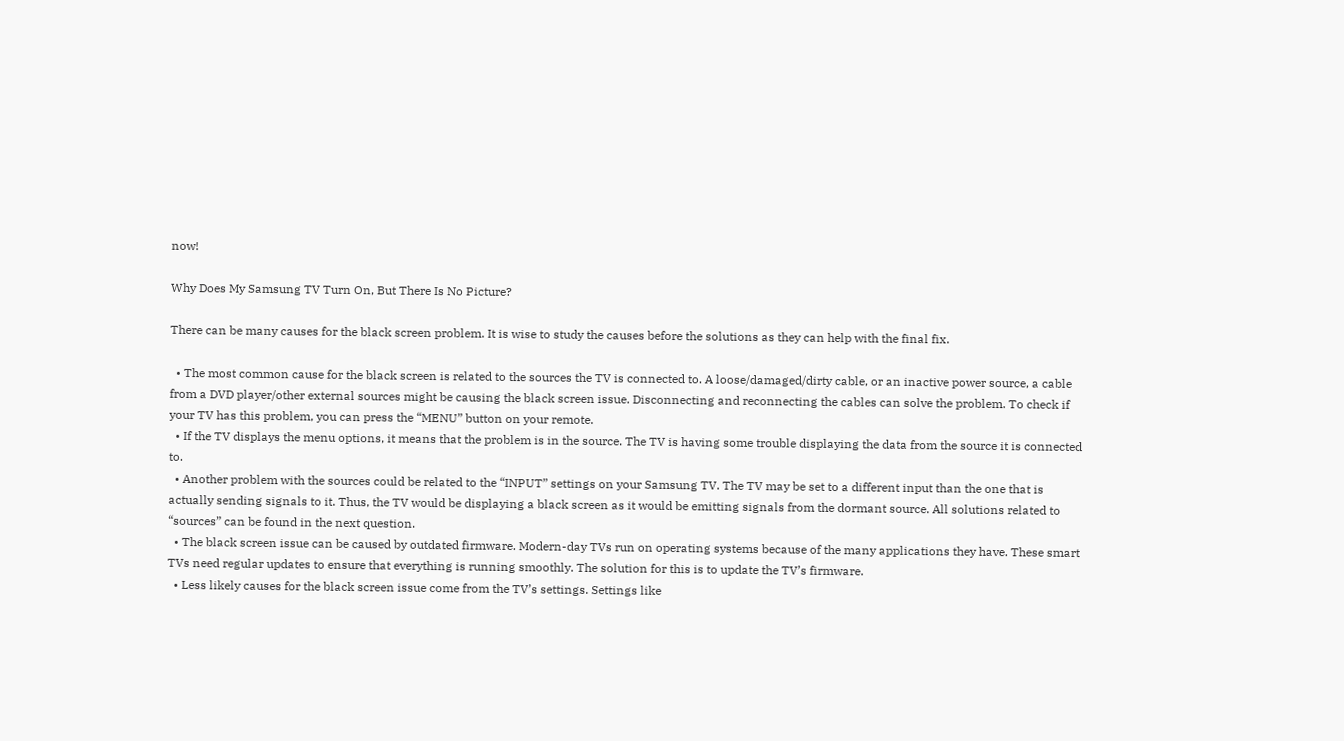now!

Why Does My Samsung TV Turn On, But There Is No Picture?

There can be many causes for the black screen problem. It is wise to study the causes before the solutions as they can help with the final fix.

  • The most common cause for the black screen is related to the sources the TV is connected to. A loose/damaged/dirty cable, or an inactive power source, a cable from a DVD player/other external sources might be causing the black screen issue. Disconnecting and reconnecting the cables can solve the problem. To check if your TV has this problem, you can press the “MENU” button on your remote.
  • If the TV displays the menu options, it means that the problem is in the source. The TV is having some trouble displaying the data from the source it is connected to.
  • Another problem with the sources could be related to the “INPUT” settings on your Samsung TV. The TV may be set to a different input than the one that is actually sending signals to it. Thus, the TV would be displaying a black screen as it would be emitting signals from the dormant source. All solutions related to “sources” can be found in the next question.
  • The black screen issue can be caused by outdated firmware. Modern-day TVs run on operating systems because of the many applications they have. These smart TVs need regular updates to ensure that everything is running smoothly. The solution for this is to update the TV’s firmware.
  • Less likely causes for the black screen issue come from the TV’s settings. Settings like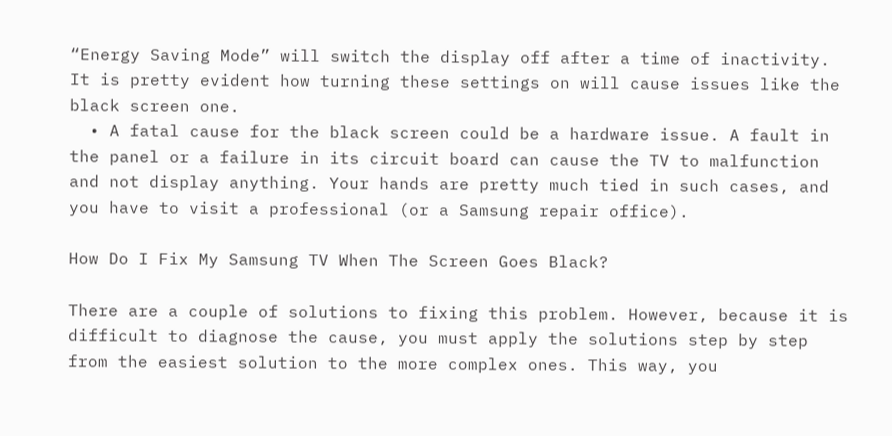“Energy Saving Mode” will switch the display off after a time of inactivity. It is pretty evident how turning these settings on will cause issues like the black screen one.
  • A fatal cause for the black screen could be a hardware issue. A fault in the panel or a failure in its circuit board can cause the TV to malfunction and not display anything. Your hands are pretty much tied in such cases, and you have to visit a professional (or a Samsung repair office).

How Do I Fix My Samsung TV When The Screen Goes Black?

There are a couple of solutions to fixing this problem. However, because it is difficult to diagnose the cause, you must apply the solutions step by step from the easiest solution to the more complex ones. This way, you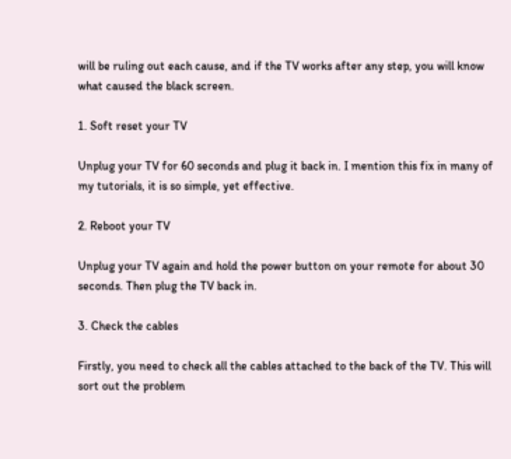will be ruling out each cause, and if the TV works after any step, you will know what caused the black screen.

1. Soft reset your TV

Unplug your TV for 60 seconds and plug it back in. I mention this fix in many of my tutorials, it is so simple, yet effective.

2. Reboot your TV

Unplug your TV again and hold the power button on your remote for about 30 seconds. Then plug the TV back in.

3. Check the cables

Firstly, you need to check all the cables attached to the back of the TV. This will sort out the problem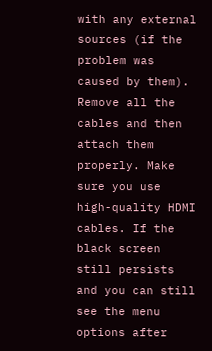with any external sources (if the problem was caused by them). Remove all the cables and then attach them properly. Make sure you use high-quality HDMI cables. If the black screen still persists and you can still see the menu options after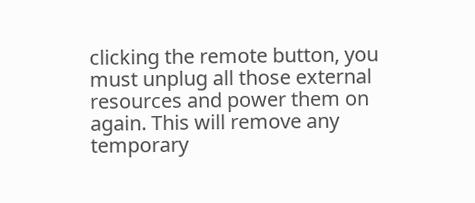clicking the remote button, you must unplug all those external resources and power them on again. This will remove any temporary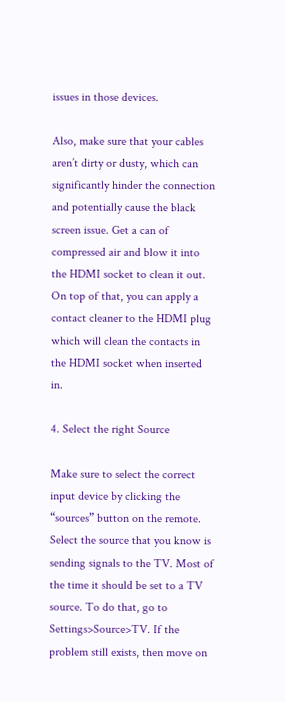issues in those devices.

Also, make sure that your cables aren’t dirty or dusty, which can significantly hinder the connection and potentially cause the black screen issue. Get a can of compressed air and blow it into the HDMI socket to clean it out. On top of that, you can apply a contact cleaner to the HDMI plug which will clean the contacts in the HDMI socket when inserted in.

4. Select the right Source

Make sure to select the correct input device by clicking the “sources” button on the remote. Select the source that you know is sending signals to the TV. Most of the time it should be set to a TV source. To do that, go to Settings>Source>TV. If the problem still exists, then move on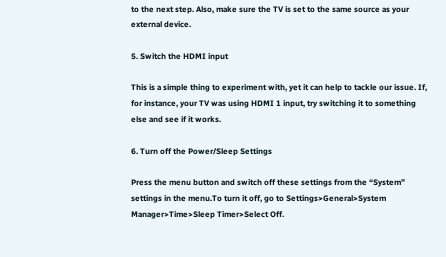to the next step. Also, make sure the TV is set to the same source as your external device.

5. Switch the HDMI input

This is a simple thing to experiment with, yet it can help to tackle our issue. If, for instance, your TV was using HDMI 1 input, try switching it to something else and see if it works.

6. Turn off the Power/Sleep Settings

Press the menu button and switch off these settings from the “System” settings in the menu.To turn it off, go to Settings>General>System Manager>Time>Sleep Timer>Select Off.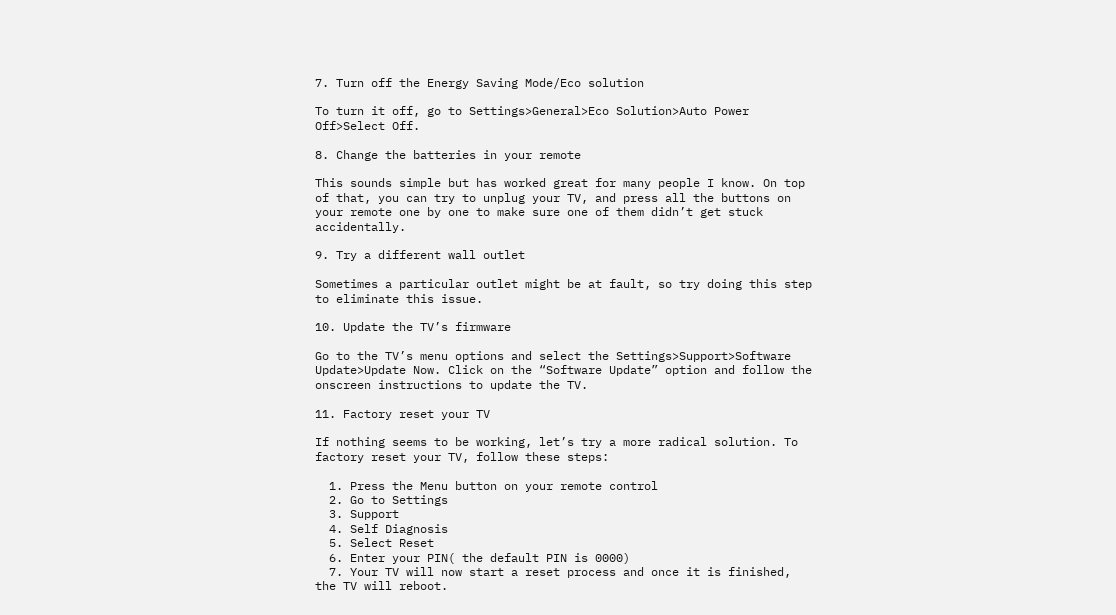7. Turn off the Energy Saving Mode/Eco solution

To turn it off, go to Settings>General>Eco Solution>Auto Power Off>Select Off.

8. Change the batteries in your remote

This sounds simple but has worked great for many people I know. On top of that, you can try to unplug your TV, and press all the buttons on your remote one by one to make sure one of them didn’t get stuck accidentally.

9. Try a different wall outlet

Sometimes a particular outlet might be at fault, so try doing this step to eliminate this issue.

10. Update the TV’s firmware

Go to the TV’s menu options and select the Settings>Support>Software Update>Update Now. Click on the “Software Update” option and follow the onscreen instructions to update the TV.

11. Factory reset your TV

If nothing seems to be working, let’s try a more radical solution. To factory reset your TV, follow these steps:

  1. Press the Menu button on your remote control
  2. Go to Settings
  3. Support
  4. Self Diagnosis
  5. Select Reset
  6. Enter your PIN( the default PIN is 0000)
  7. Your TV will now start a reset process and once it is finished, the TV will reboot.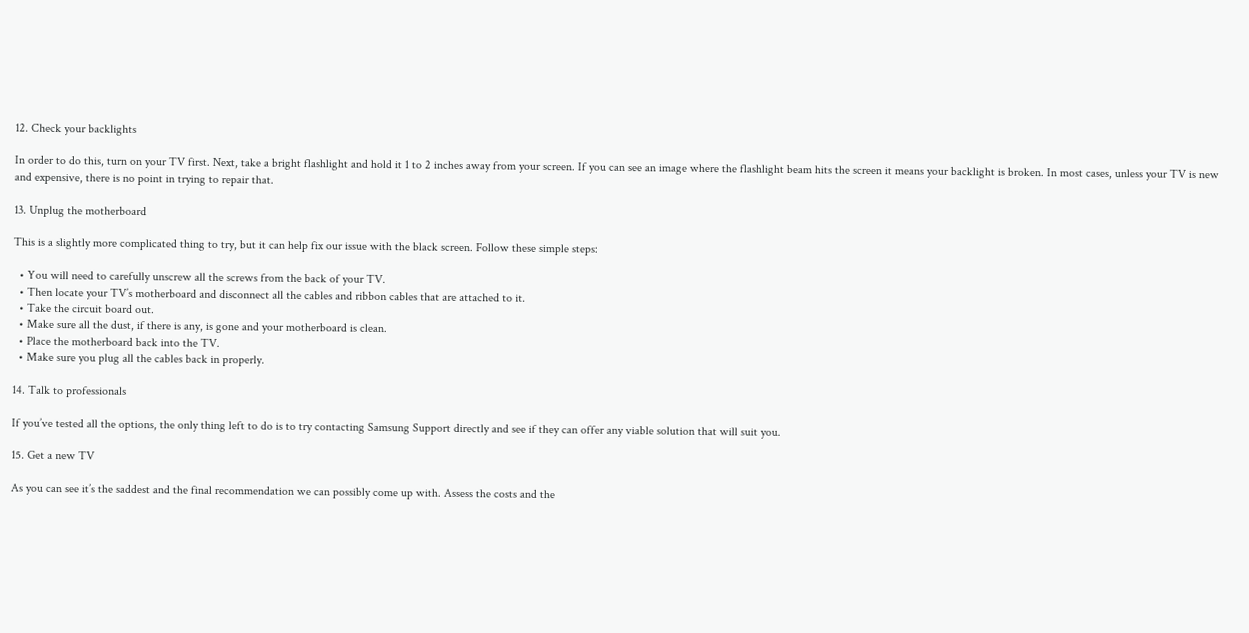12. Check your backlights

In order to do this, turn on your TV first. Next, take a bright flashlight and hold it 1 to 2 inches away from your screen. If you can see an image where the flashlight beam hits the screen it means your backlight is broken. In most cases, unless your TV is new and expensive, there is no point in trying to repair that.

13. Unplug the motherboard

This is a slightly more complicated thing to try, but it can help fix our issue with the black screen. Follow these simple steps:

  • You will need to carefully unscrew all the screws from the back of your TV.
  • Then locate your TV’s motherboard and disconnect all the cables and ribbon cables that are attached to it.
  • Take the circuit board out.
  • Make sure all the dust, if there is any, is gone and your motherboard is clean.
  • Place the motherboard back into the TV.
  • Make sure you plug all the cables back in properly.

14. Talk to professionals

If you’ve tested all the options, the only thing left to do is to try contacting Samsung Support directly and see if they can offer any viable solution that will suit you.

15. Get a new TV

As you can see it’s the saddest and the final recommendation we can possibly come up with. Assess the costs and the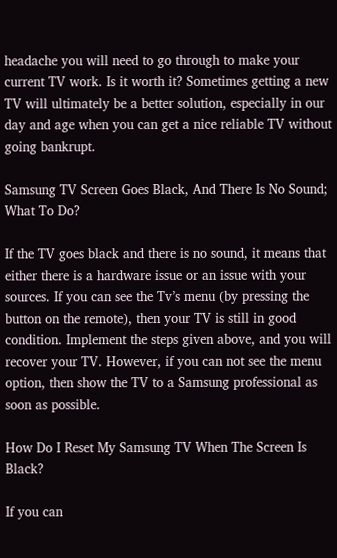headache you will need to go through to make your current TV work. Is it worth it? Sometimes getting a new TV will ultimately be a better solution, especially in our day and age when you can get a nice reliable TV without going bankrupt.

Samsung TV Screen Goes Black, And There Is No Sound; What To Do?

If the TV goes black and there is no sound, it means that either there is a hardware issue or an issue with your sources. If you can see the Tv’s menu (by pressing the button on the remote), then your TV is still in good condition. Implement the steps given above, and you will recover your TV. However, if you can not see the menu option, then show the TV to a Samsung professional as soon as possible.

How Do I Reset My Samsung TV When The Screen Is Black?

If you can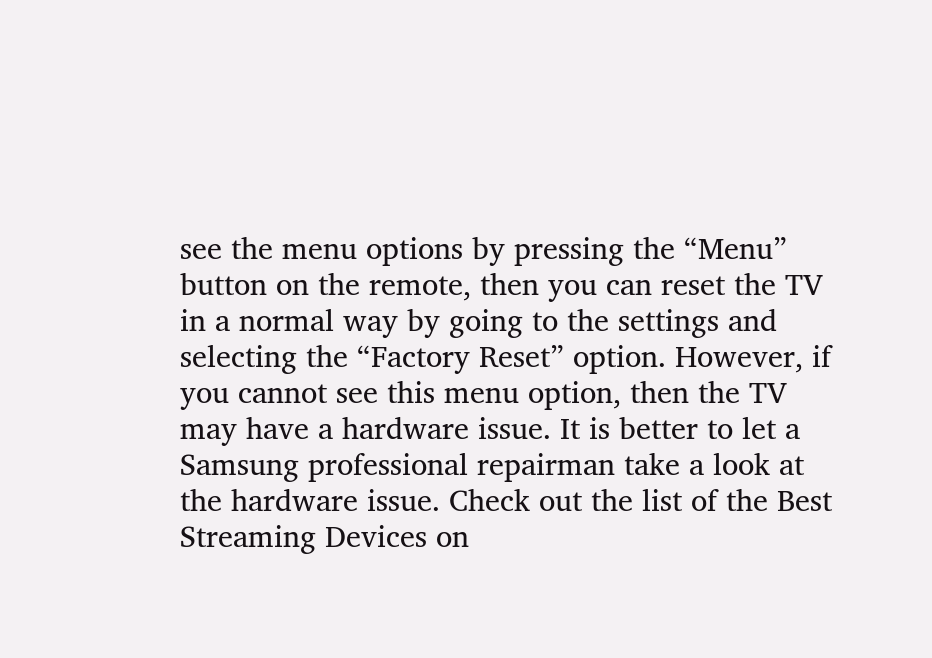see the menu options by pressing the “Menu” button on the remote, then you can reset the TV in a normal way by going to the settings and selecting the “Factory Reset” option. However, if you cannot see this menu option, then the TV may have a hardware issue. It is better to let a Samsung professional repairman take a look at the hardware issue. Check out the list of the Best Streaming Devices on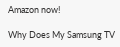Amazon now!

Why Does My Samsung TV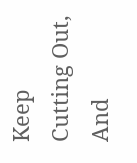Keep Cutting Out, And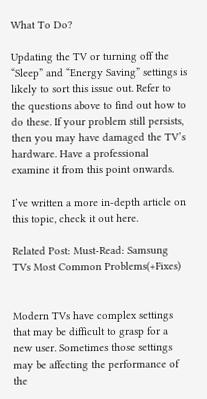What To Do?

Updating the TV or turning off the “Sleep” and “Energy Saving” settings is likely to sort this issue out. Refer to the questions above to find out how to do these. If your problem still persists, then you may have damaged the TV’s hardware. Have a professional examine it from this point onwards.

I’ve written a more in-depth article on this topic, check it out here.

Related Post: Must-Read: Samsung TVs Most Common Problems(+Fixes)


Modern TVs have complex settings that may be difficult to grasp for a new user. Sometimes those settings may be affecting the performance of the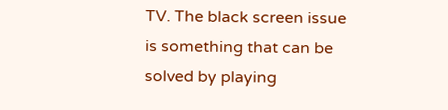TV. The black screen issue is something that can be solved by playing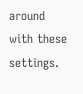around with these settings.